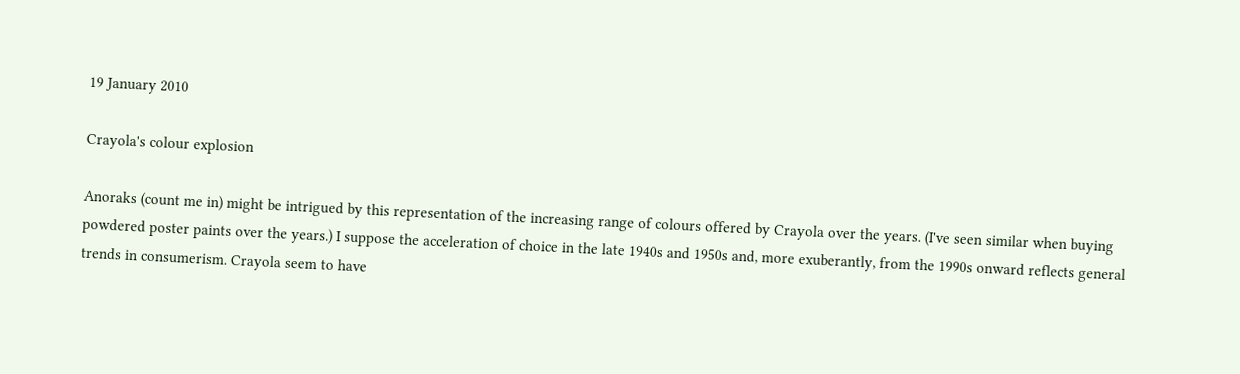19 January 2010

Crayola's colour explosion

Anoraks (count me in) might be intrigued by this representation of the increasing range of colours offered by Crayola over the years. (I've seen similar when buying powdered poster paints over the years.) I suppose the acceleration of choice in the late 1940s and 1950s and, more exuberantly, from the 1990s onward reflects general trends in consumerism. Crayola seem to have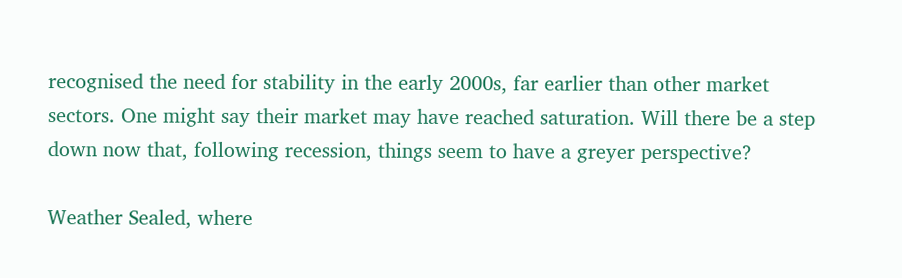recognised the need for stability in the early 2000s, far earlier than other market sectors. One might say their market may have reached saturation. Will there be a step down now that, following recession, things seem to have a greyer perspective?

Weather Sealed, where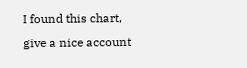I found this chart, give a nice account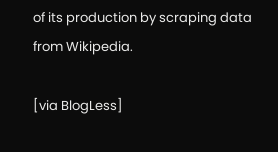of its production by scraping data from Wikipedia.

[via BlogLess]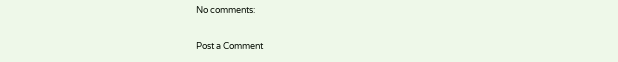No comments:

Post a Comment